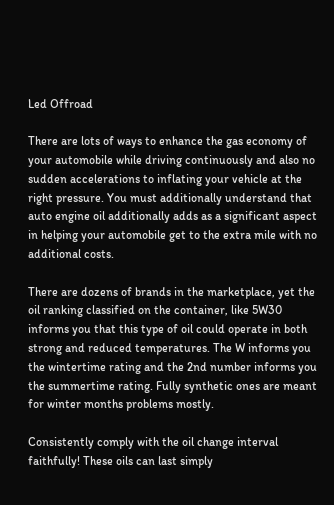Led Offroad

There are lots of ways to enhance the gas economy of your automobile while driving continuously and also no sudden accelerations to inflating your vehicle at the right pressure. You must additionally understand that auto engine oil additionally adds as a significant aspect in helping your automobile get to the extra mile with no additional costs.

There are dozens of brands in the marketplace, yet the oil ranking classified on the container, like 5W30 informs you that this type of oil could operate in both strong and reduced temperatures. The W informs you the wintertime rating and the 2nd number informs you the summertime rating. Fully synthetic ones are meant for winter months problems mostly.

Consistently comply with the oil change interval faithfully! These oils can last simply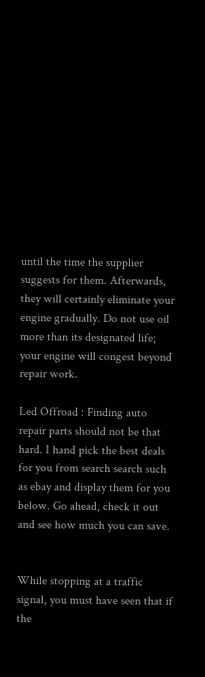until the time the supplier suggests for them. Afterwards, they will certainly eliminate your engine gradually. Do not use oil more than its designated life; your engine will congest beyond repair work.

Led Offroad : Finding auto repair parts should not be that hard. I hand pick the best deals for you from search search such as ebay and display them for you below. Go ahead, check it out and see how much you can save.


While stopping at a traffic signal, you must have seen that if the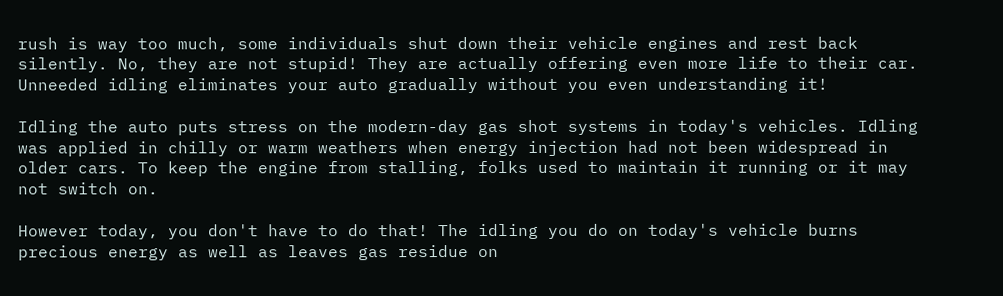rush is way too much, some individuals shut down their vehicle engines and rest back silently. No, they are not stupid! They are actually offering even more life to their car. Unneeded idling eliminates your auto gradually without you even understanding it!

Idling the auto puts stress on the modern-day gas shot systems in today's vehicles. Idling was applied in chilly or warm weathers when energy injection had not been widespread in older cars. To keep the engine from stalling, folks used to maintain it running or it may not switch on.

However today, you don't have to do that! The idling you do on today's vehicle burns precious energy as well as leaves gas residue on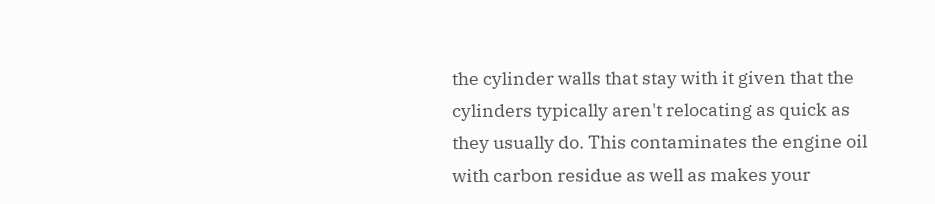the cylinder walls that stay with it given that the cylinders typically aren't relocating as quick as they usually do. This contaminates the engine oil with carbon residue as well as makes your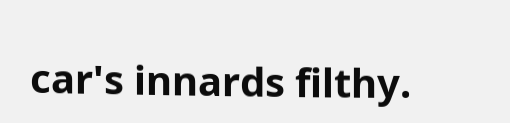car's innards filthy.